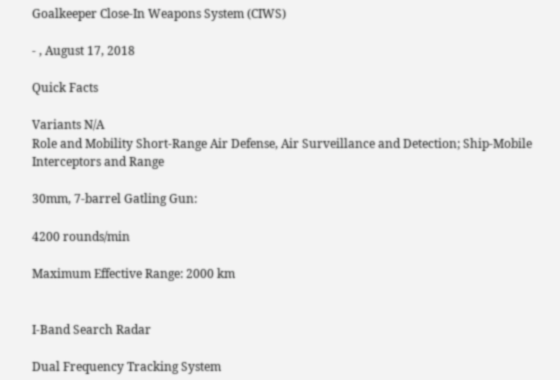Goalkeeper Close-In Weapons System (CIWS)

- , August 17, 2018

Quick Facts

Variants N/A
Role and Mobility Short-Range Air Defense, Air Surveillance and Detection; Ship-Mobile
Interceptors and Range

30mm, 7-barrel Gatling Gun:

4200 rounds/min

Maximum Effective Range: 2000 km


I-Band Search Radar

Dual Frequency Tracking System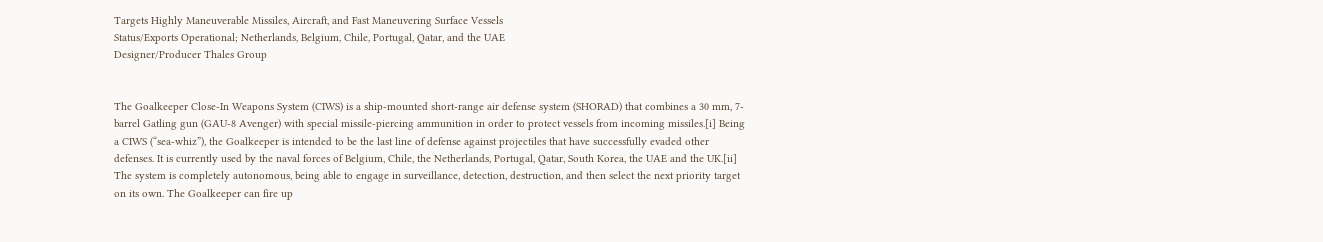Targets Highly Maneuverable Missiles, Aircraft, and Fast Maneuvering Surface Vessels
Status/Exports Operational; Netherlands, Belgium, Chile, Portugal, Qatar, and the UAE
Designer/Producer Thales Group


The Goalkeeper Close-In Weapons System (CIWS) is a ship-mounted short-range air defense system (SHORAD) that combines a 30 mm, 7-barrel Gatling gun (GAU-8 Avenger) with special missile-piercing ammunition in order to protect vessels from incoming missiles.[i] Being a CIWS (“sea-whiz”), the Goalkeeper is intended to be the last line of defense against projectiles that have successfully evaded other defenses. It is currently used by the naval forces of Belgium, Chile, the Netherlands, Portugal, Qatar, South Korea, the UAE and the UK.[ii] The system is completely autonomous, being able to engage in surveillance, detection, destruction, and then select the next priority target on its own. The Goalkeeper can fire up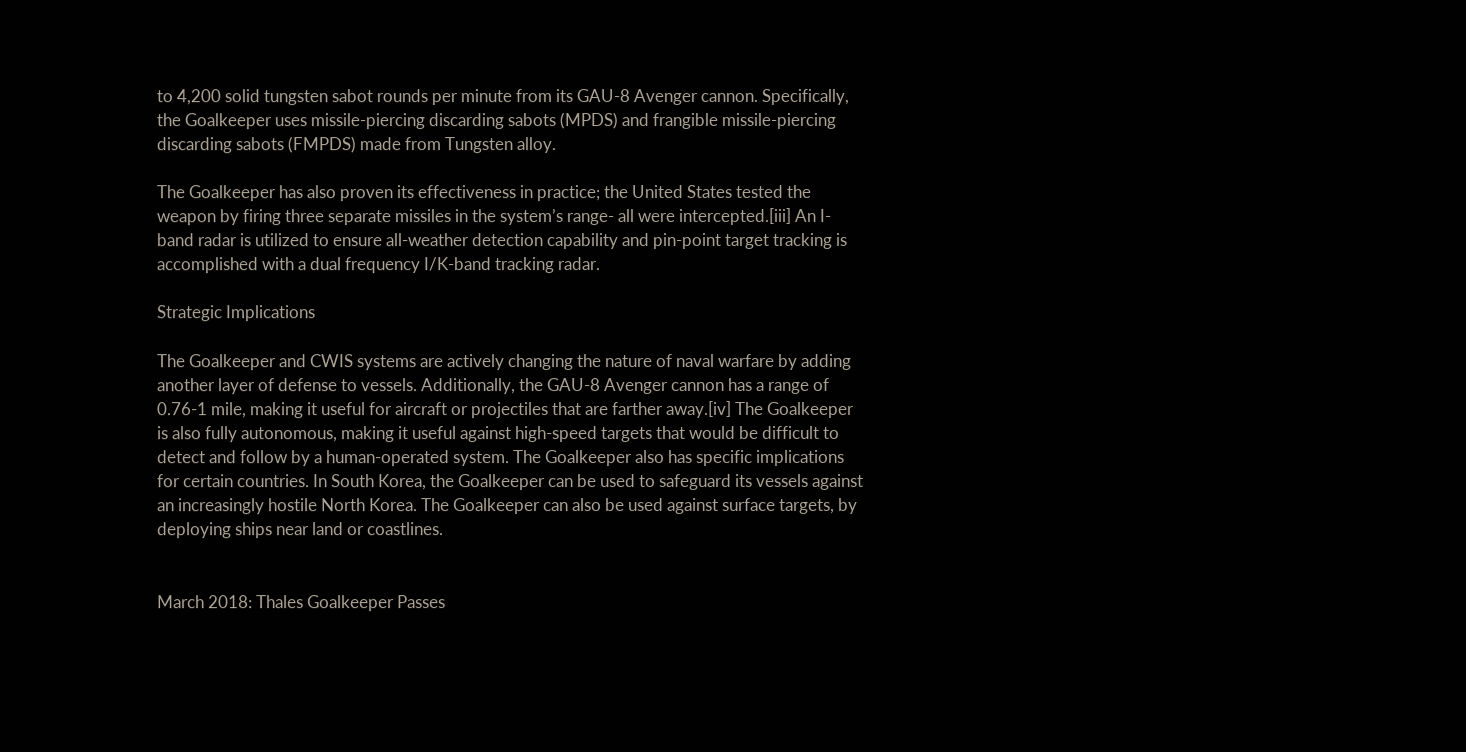to 4,200 solid tungsten sabot rounds per minute from its GAU-8 Avenger cannon. Specifically, the Goalkeeper uses missile-piercing discarding sabots (MPDS) and frangible missile-piercing discarding sabots (FMPDS) made from Tungsten alloy.

The Goalkeeper has also proven its effectiveness in practice; the United States tested the weapon by firing three separate missiles in the system’s range- all were intercepted.[iii] An I-band radar is utilized to ensure all-weather detection capability and pin-point target tracking is accomplished with a dual frequency I/K-band tracking radar.

Strategic Implications

The Goalkeeper and CWIS systems are actively changing the nature of naval warfare by adding another layer of defense to vessels. Additionally, the GAU-8 Avenger cannon has a range of 0.76-1 mile, making it useful for aircraft or projectiles that are farther away.[iv] The Goalkeeper is also fully autonomous, making it useful against high-speed targets that would be difficult to detect and follow by a human-operated system. The Goalkeeper also has specific implications for certain countries. In South Korea, the Goalkeeper can be used to safeguard its vessels against an increasingly hostile North Korea. The Goalkeeper can also be used against surface targets, by deploying ships near land or coastlines.


March 2018: Thales Goalkeeper Passes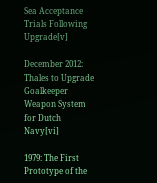Sea Acceptance Trials Following Upgrade[v]

December 2012: Thales to Upgrade Goalkeeper Weapon System for Dutch Navy[vi]

1979: The First Prototype of the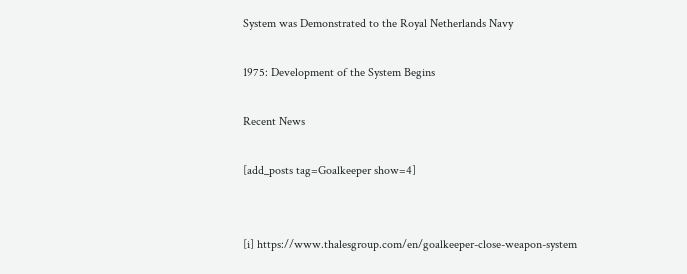System was Demonstrated to the Royal Netherlands Navy

1975: Development of the System Begins

Recent News

[add_posts tag=Goalkeeper show=4]


[i] https://www.thalesgroup.com/en/goalkeeper-close-weapon-system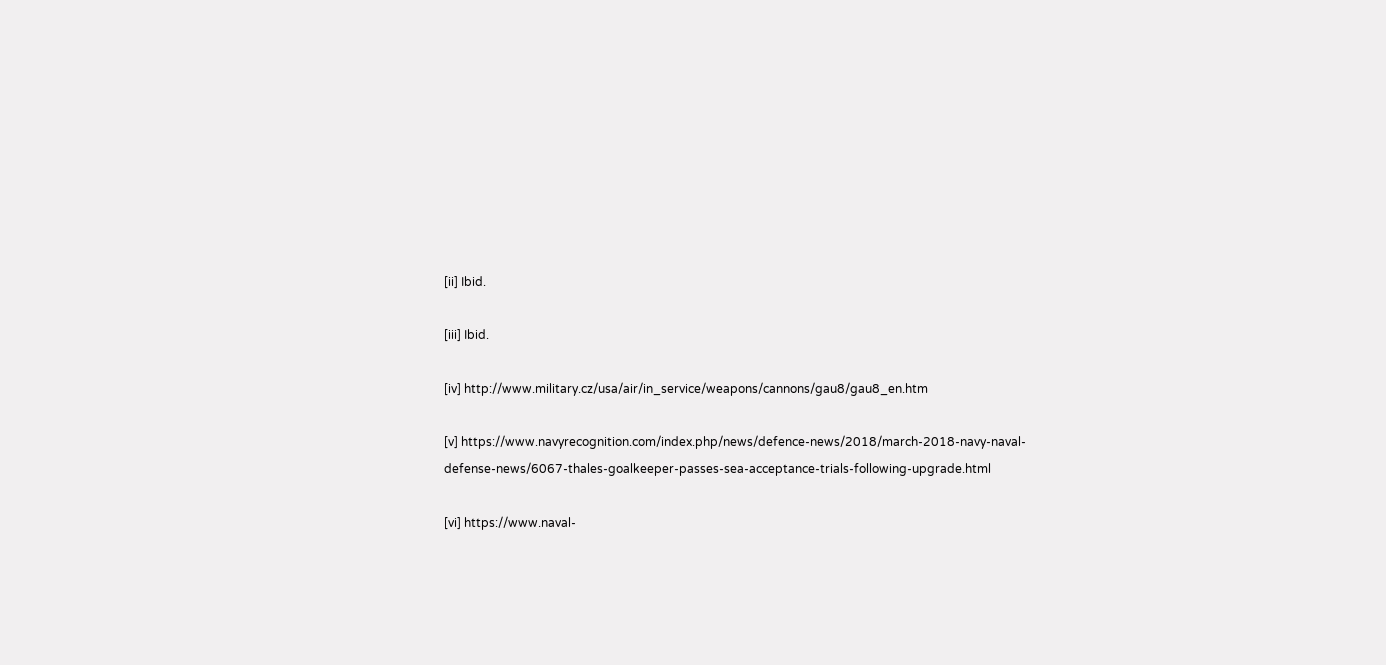[ii] Ibid.

[iii] Ibid.

[iv] http://www.military.cz/usa/air/in_service/weapons/cannons/gau8/gau8_en.htm

[v] https://www.navyrecognition.com/index.php/news/defence-news/2018/march-2018-navy-naval-defense-news/6067-thales-goalkeeper-passes-sea-acceptance-trials-following-upgrade.html

[vi] https://www.naval-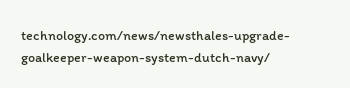technology.com/news/newsthales-upgrade-goalkeeper-weapon-system-dutch-navy/